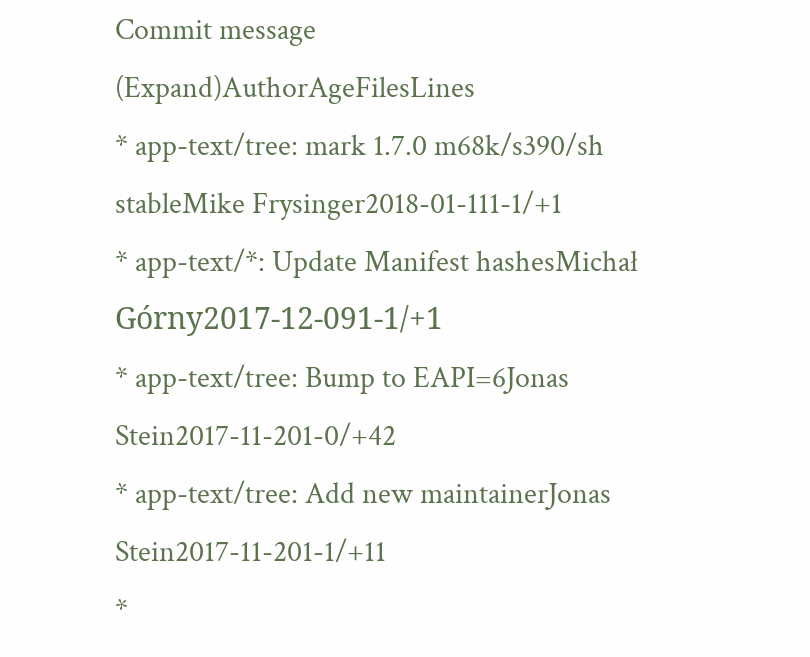Commit message (Expand)AuthorAgeFilesLines
* app-text/tree: mark 1.7.0 m68k/s390/sh stableMike Frysinger2018-01-111-1/+1
* app-text/*: Update Manifest hashesMichał Górny2017-12-091-1/+1
* app-text/tree: Bump to EAPI=6Jonas Stein2017-11-201-0/+42
* app-text/tree: Add new maintainerJonas Stein2017-11-201-1/+11
*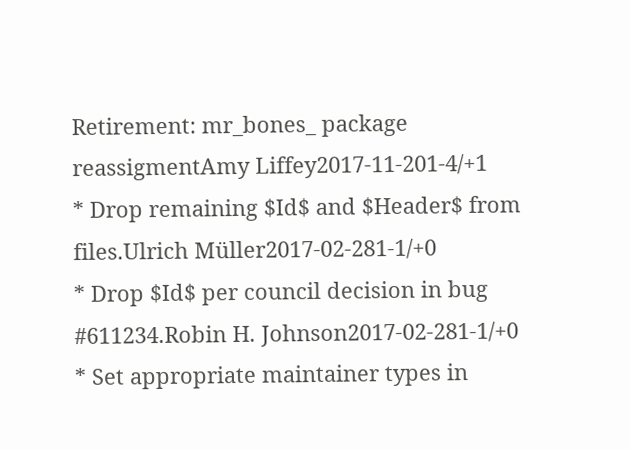Retirement: mr_bones_ package reassigmentAmy Liffey2017-11-201-4/+1
* Drop remaining $Id$ and $Header$ from files.Ulrich Müller2017-02-281-1/+0
* Drop $Id$ per council decision in bug #611234.Robin H. Johnson2017-02-281-1/+0
* Set appropriate maintainer types in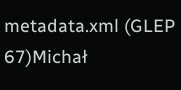metadata.xml (GLEP 67)Michał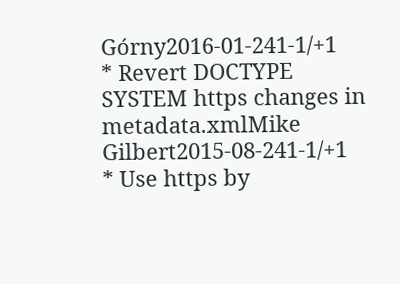Górny2016-01-241-1/+1
* Revert DOCTYPE SYSTEM https changes in metadata.xmlMike Gilbert2015-08-241-1/+1
* Use https by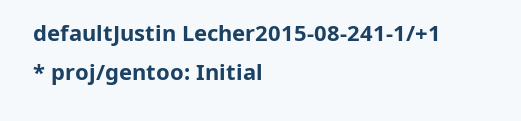defaultJustin Lecher2015-08-241-1/+1
* proj/gentoo: Initial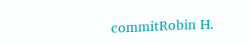commitRobin H.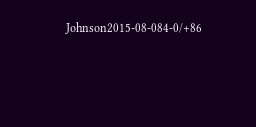Johnson2015-08-084-0/+86